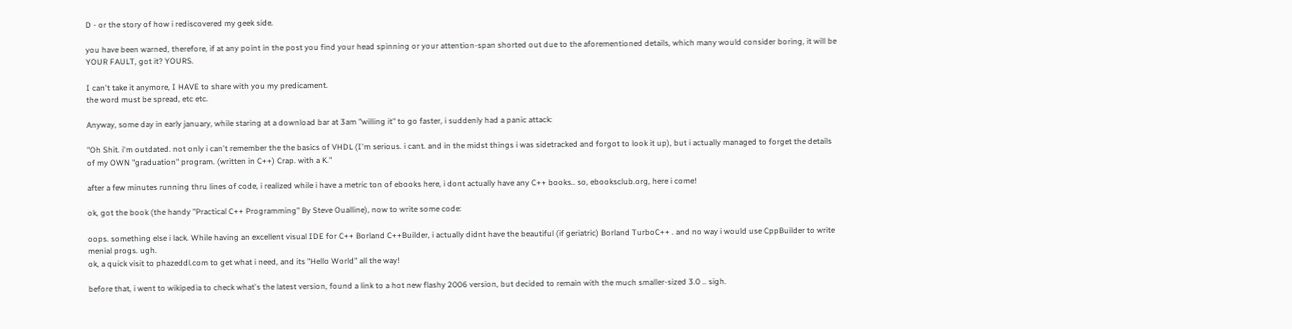D - or the story of how i rediscovered my geek side.

you have been warned, therefore, if at any point in the post you find your head spinning or your attention-span shorted out due to the aforementioned details, which many would consider boring, it will be YOUR FAULT, got it? YOURS.

I can't take it anymore, I HAVE to share with you my predicament.
the word must be spread, etc etc.

Anyway, some day in early january, while staring at a download bar at 3am "willing it" to go faster, i suddenly had a panic attack:

"Oh Shit. i'm outdated. not only i can't remember the the basics of VHDL (I'm serious. i cant. and in the midst things i was sidetracked and forgot to look it up), but i actually managed to forget the details of my OWN "graduation" program. (written in C++) Crap. with a K."

after a few minutes running thru lines of code, i realized while i have a metric ton of ebooks here, i dont actually have any C++ books.. so, ebooksclub.org, here i come!

ok, got the book (the handy "Practical C++ Programming" By Steve Oualline), now to write some code:

oops. something else i lack. While having an excellent visual IDE for C++ Borland C++Builder, i actually didnt have the beautiful (if geriatric) Borland TurboC++ . and no way i would use CppBuilder to write menial progs. ugh.
ok, a quick visit to phazeddl.com to get what i need, and its "Hello World" all the way!

before that, i went to wikipedia to check what's the latest version, found a link to a hot new flashy 2006 version, but decided to remain with the much smaller-sized 3.0 .. sigh.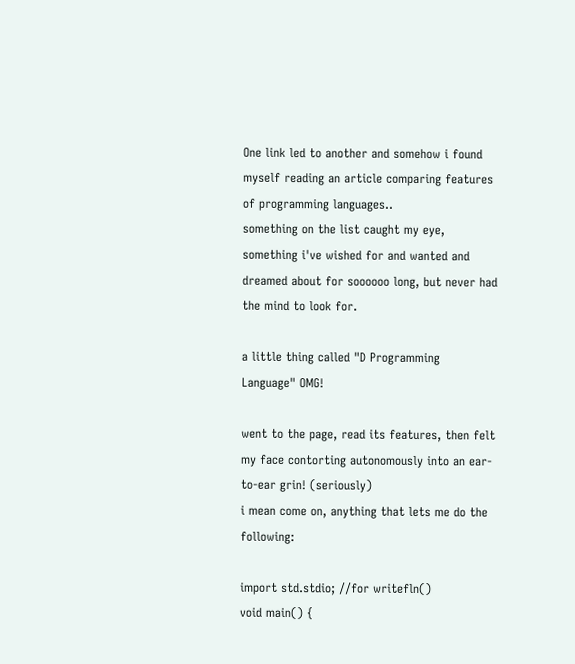One link led to another and somehow i found myself reading an article comparing features of programming languages..
something on the list caught my eye, something i've wished for and wanted and dreamed about for soooooo long, but never had the mind to look for.

a little thing called "D Programming Language" OMG!

went to the page, read its features, then felt my face contorting autonomously into an ear-to-ear grin! (seriously)
i mean come on, anything that lets me do the following:

import std.stdio; //for writefln()
void main() {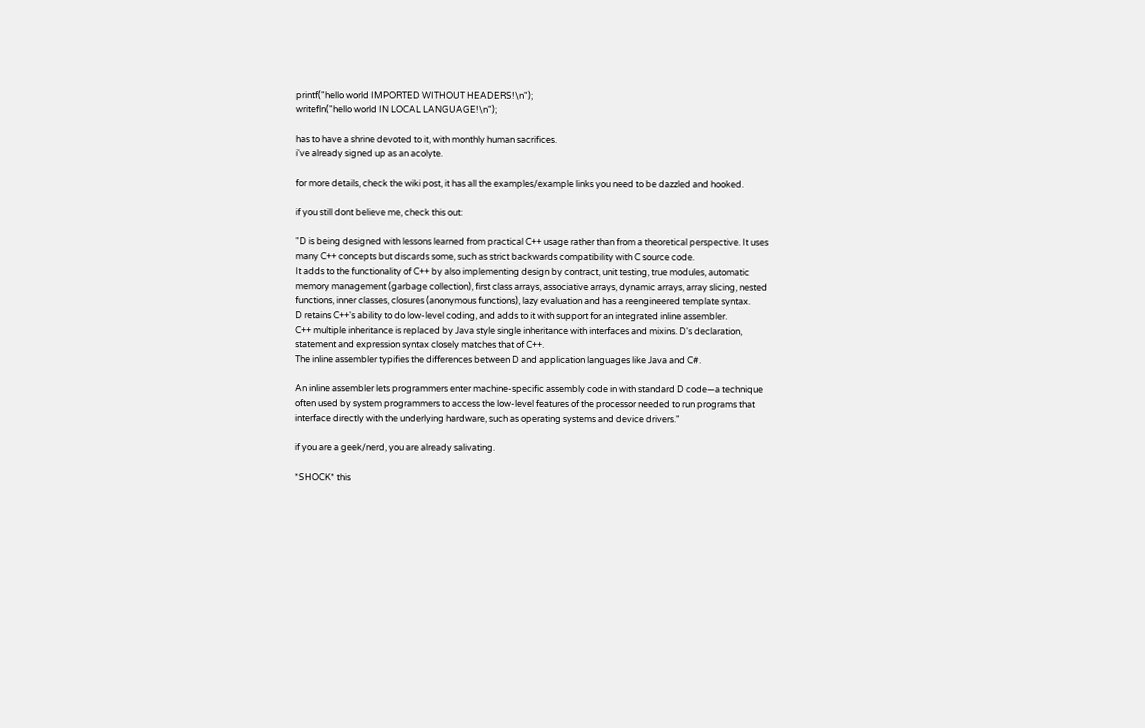printf("hello world IMPORTED WITHOUT HEADERS!\n");
writefln("hello world IN LOCAL LANGUAGE!\n");

has to have a shrine devoted to it, with monthly human sacrifices.
i've already signed up as an acolyte.

for more details, check the wiki post, it has all the examples/example links you need to be dazzled and hooked.

if you still dont believe me, check this out:

"D is being designed with lessons learned from practical C++ usage rather than from a theoretical perspective. It uses many C++ concepts but discards some, such as strict backwards compatibility with C source code.
It adds to the functionality of C++ by also implementing design by contract, unit testing, true modules, automatic memory management (garbage collection), first class arrays, associative arrays, dynamic arrays, array slicing, nested functions, inner classes, closures (anonymous functions), lazy evaluation and has a reengineered template syntax.
D retains C++'s ability to do low-level coding, and adds to it with support for an integrated inline assembler.
C++ multiple inheritance is replaced by Java style single inheritance with interfaces and mixins. D's declaration, statement and expression syntax closely matches that of C++.
The inline assembler typifies the differences between D and application languages like Java and C#.

An inline assembler lets programmers enter machine-specific assembly code in with standard D code—a technique often used by system programmers to access the low-level features of the processor needed to run programs that interface directly with the underlying hardware, such as operating systems and device drivers."

if you are a geek/nerd, you are already salivating.

*SHOCK* this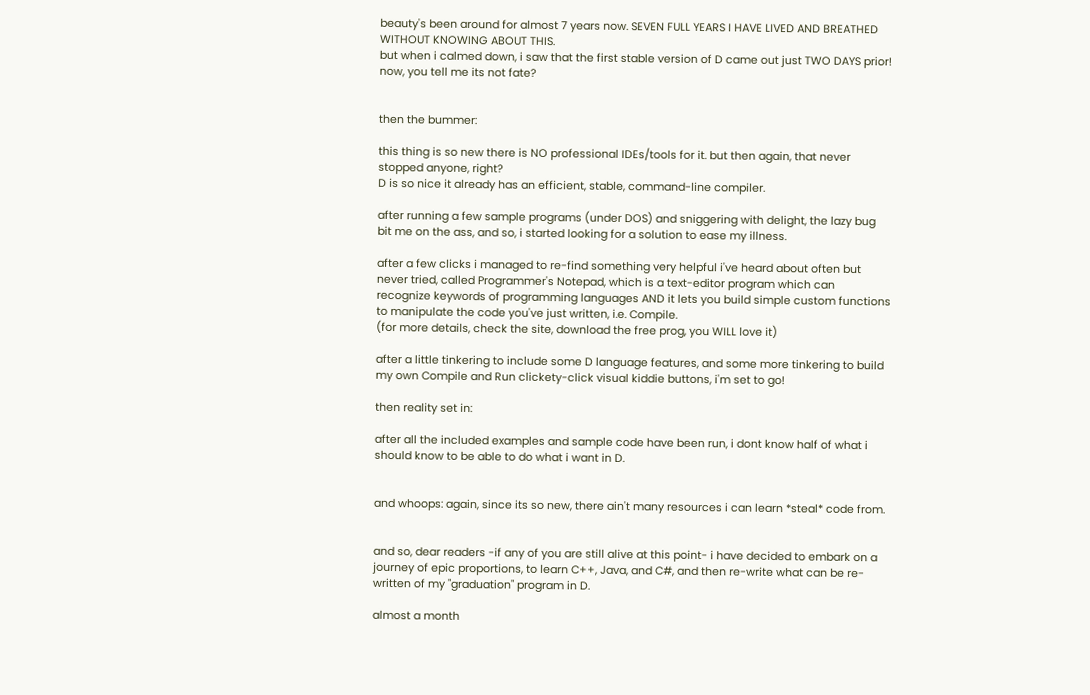beauty's been around for almost 7 years now. SEVEN FULL YEARS I HAVE LIVED AND BREATHED WITHOUT KNOWING ABOUT THIS.
but when i calmed down, i saw that the first stable version of D came out just TWO DAYS prior!
now, you tell me its not fate?


then the bummer:

this thing is so new there is NO professional IDEs/tools for it. but then again, that never stopped anyone, right?
D is so nice it already has an efficient, stable, command-line compiler.

after running a few sample programs (under DOS) and sniggering with delight, the lazy bug bit me on the ass, and so, i started looking for a solution to ease my illness.

after a few clicks i managed to re-find something very helpful i've heard about often but never tried, called Programmer's Notepad, which is a text-editor program which can recognize keywords of programming languages AND it lets you build simple custom functions to manipulate the code you've just written, i.e. Compile.
(for more details, check the site, download the free prog, you WILL love it)

after a little tinkering to include some D language features, and some more tinkering to build my own Compile and Run clickety-click visual kiddie buttons, i'm set to go!

then reality set in:

after all the included examples and sample code have been run, i dont know half of what i should know to be able to do what i want in D.


and whoops: again, since its so new, there ain't many resources i can learn *steal* code from.


and so, dear readers -if any of you are still alive at this point- i have decided to embark on a journey of epic proportions, to learn C++, Java, and C#, and then re-write what can be re-written of my "graduation" program in D.

almost a month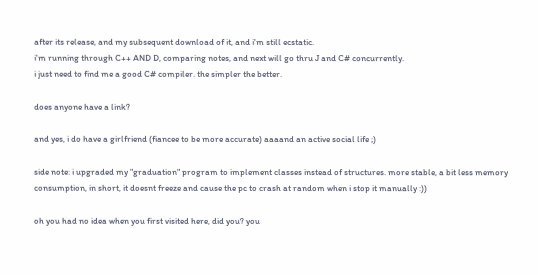after its release, and my subsequent download of it, and i'm still ecstatic.
i'm running through C++ AND D, comparing notes, and next will go thru J and C# concurrently.
i just need to find me a good C# compiler. the simpler the better.

does anyone have a link?

and yes, i do have a girlfriend (fiancee to be more accurate) aaaand an active social life ;)

side note: i upgraded my "graduation" program to implement classes instead of structures. more stable, a bit less memory consumption, in short, it doesnt freeze and cause the pc to crash at random when i stop it manually :))

oh you had no idea when you first visited here, did you? you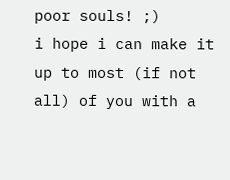poor souls! ;)
i hope i can make it up to most (if not all) of you with a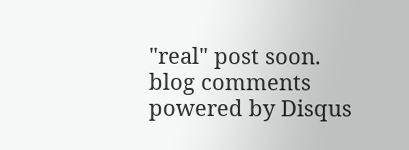"real" post soon.
blog comments powered by Disqus